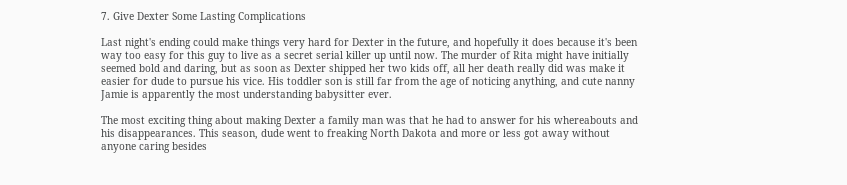7. Give Dexter Some Lasting Complications

Last night's ending could make things very hard for Dexter in the future, and hopefully it does because it's been way too easy for this guy to live as a secret serial killer up until now. The murder of Rita might have initially seemed bold and daring, but as soon as Dexter shipped her two kids off, all her death really did was make it easier for dude to pursue his vice. His toddler son is still far from the age of noticing anything, and cute nanny Jamie is apparently the most understanding babysitter ever.

The most exciting thing about making Dexter a family man was that he had to answer for his whereabouts and his disappearances. This season, dude went to freaking North Dakota and more or less got away without anyone caring besides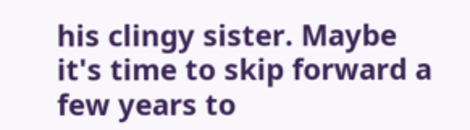his clingy sister. Maybe it's time to skip forward a few years to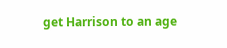get Harrison to an age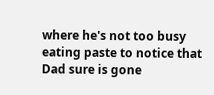where he's not too busy eating paste to notice that Dad sure is gone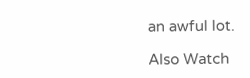an awful lot.

Also Watch